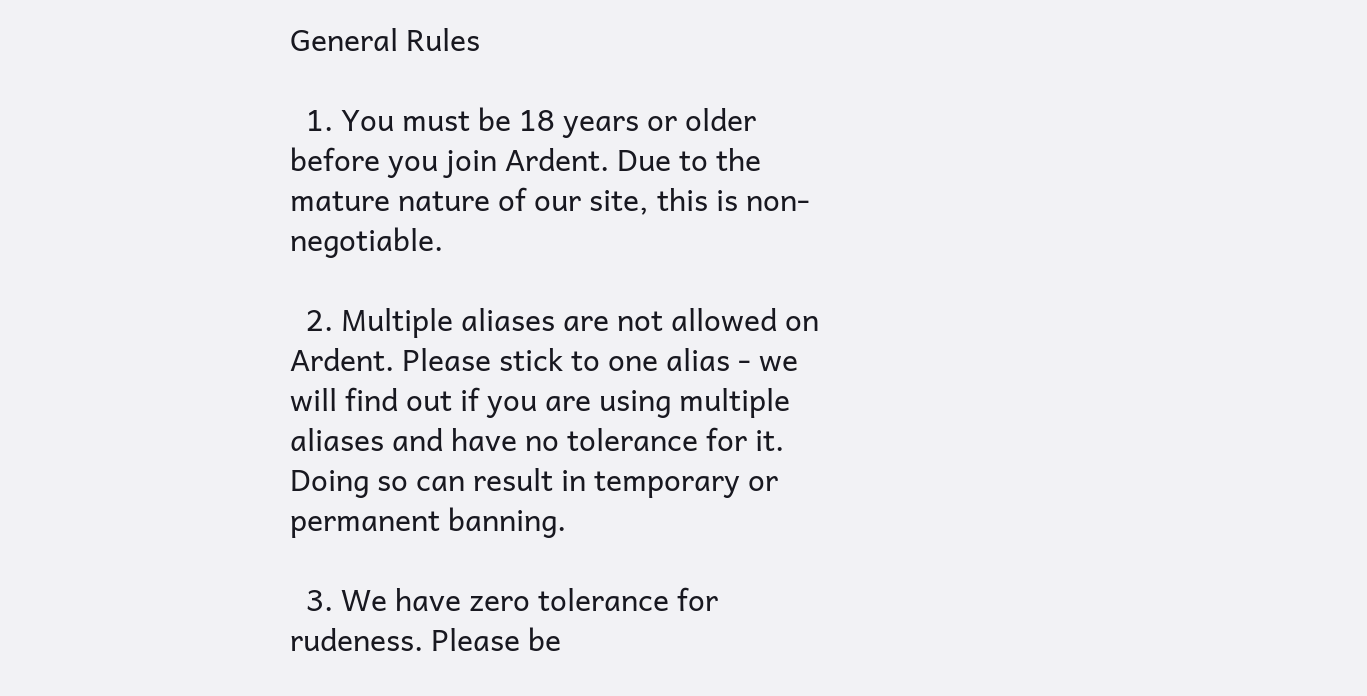General Rules

  1. You must be 18 years or older before you join Ardent. Due to the mature nature of our site, this is non-negotiable.

  2. Multiple aliases are not allowed on Ardent. Please stick to one alias - we will find out if you are using multiple aliases and have no tolerance for it. Doing so can result in temporary or permanent banning.

  3. We have zero tolerance for rudeness. Please be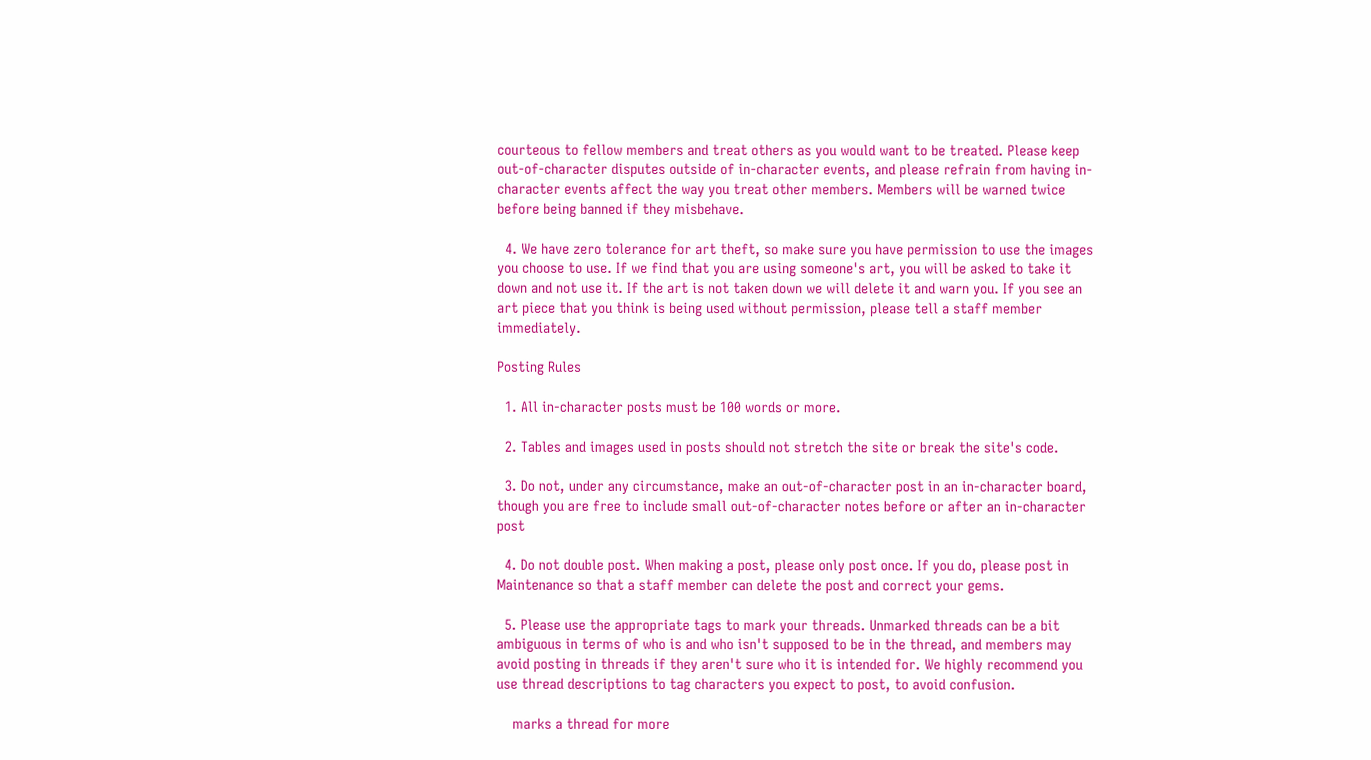courteous to fellow members and treat others as you would want to be treated. Please keep out-of-character disputes outside of in-character events, and please refrain from having in-character events affect the way you treat other members. Members will be warned twice before being banned if they misbehave.

  4. We have zero tolerance for art theft, so make sure you have permission to use the images you choose to use. If we find that you are using someone's art, you will be asked to take it down and not use it. If the art is not taken down we will delete it and warn you. If you see an art piece that you think is being used without permission, please tell a staff member immediately.

Posting Rules

  1. All in-character posts must be 100 words or more.

  2. Tables and images used in posts should not stretch the site or break the site's code.

  3. Do not, under any circumstance, make an out-of-character post in an in-character board, though you are free to include small out-of-character notes before or after an in-character post

  4. Do not double post. When making a post, please only post once. If you do, please post in Maintenance so that a staff member can delete the post and correct your gems.

  5. Please use the appropriate tags to mark your threads. Unmarked threads can be a bit ambiguous in terms of who is and who isn't supposed to be in the thread, and members may avoid posting in threads if they aren't sure who it is intended for. We highly recommend you use thread descriptions to tag characters you expect to post, to avoid confusion.

    marks a thread for more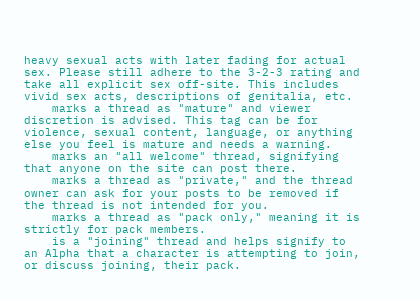heavy sexual acts with later fading for actual sex. Please still adhere to the 3-2-3 rating and take all explicit sex off-site. This includes vivid sex acts, descriptions of genitalia, etc.
    marks a thread as "mature" and viewer discretion is advised. This tag can be for violence, sexual content, language, or anything else you feel is mature and needs a warning.
    marks an "all welcome" thread, signifying that anyone on the site can post there.
    marks a thread as "private," and the thread owner can ask for your posts to be removed if the thread is not intended for you.
    marks a thread as "pack only," meaning it is strictly for pack members.
    is a "joining" thread and helps signify to an Alpha that a character is attempting to join, or discuss joining, their pack.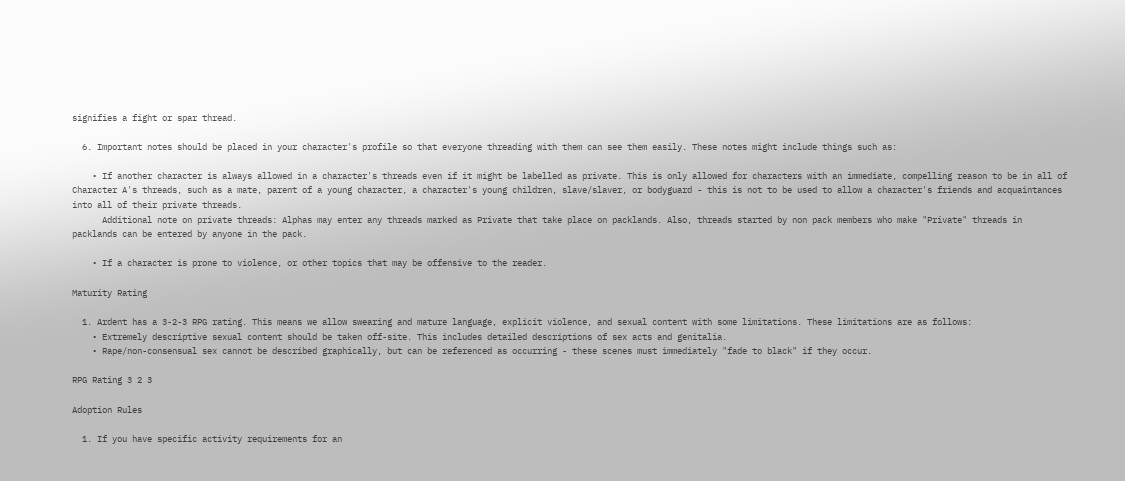signifies a fight or spar thread.

  6. Important notes should be placed in your character's profile so that everyone threading with them can see them easily. These notes might include things such as:

    • If another character is always allowed in a character's threads even if it might be labelled as private. This is only allowed for characters with an immediate, compelling reason to be in all of Character A's threads, such as a mate, parent of a young character, a character's young children, slave/slaver, or bodyguard - this is not to be used to allow a character's friends and acquaintances into all of their private threads.
      Additional note on private threads: Alphas may enter any threads marked as Private that take place on packlands. Also, threads started by non pack members who make "Private" threads in packlands can be entered by anyone in the pack.

    • If a character is prone to violence, or other topics that may be offensive to the reader.

Maturity Rating

  1. Ardent has a 3-2-3 RPG rating. This means we allow swearing and mature language, explicit violence, and sexual content with some limitations. These limitations are as follows:
    • Extremely descriptive sexual content should be taken off-site. This includes detailed descriptions of sex acts and genitalia.
    • Rape/non-consensual sex cannot be described graphically, but can be referenced as occurring - these scenes must immediately "fade to black" if they occur.

RPG Rating 3 2 3

Adoption Rules

  1. If you have specific activity requirements for an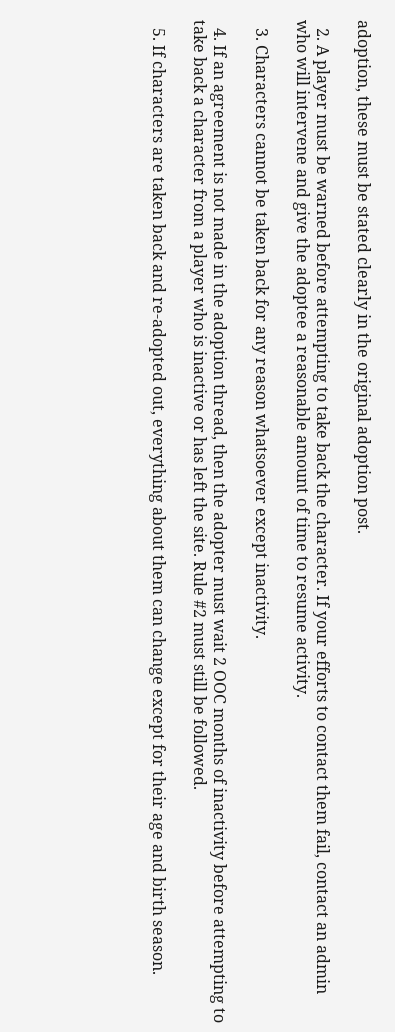adoption, these must be stated clearly in the original adoption post.

  2. A player must be warned before attempting to take back the character. If your efforts to contact them fail, contact an admin who will intervene and give the adoptee a reasonable amount of time to resume activity.

  3. Characters cannot be taken back for any reason whatsoever except inactivity.

  4. If an agreement is not made in the adoption thread, then the adopter must wait 2 OOC months of inactivity before attempting to take back a character from a player who is inactive or has left the site. Rule #2 must still be followed.

  5. If characters are taken back and re-adopted out, everything about them can change except for their age and birth season.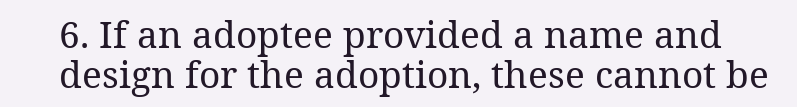6. If an adoptee provided a name and design for the adoption, these cannot be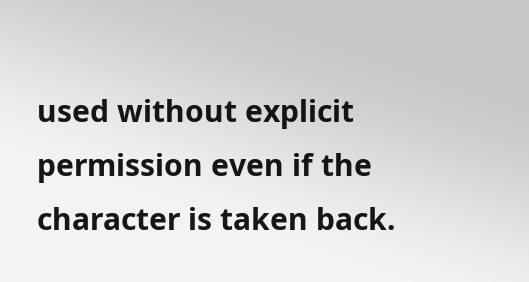used without explicit permission even if the character is taken back.